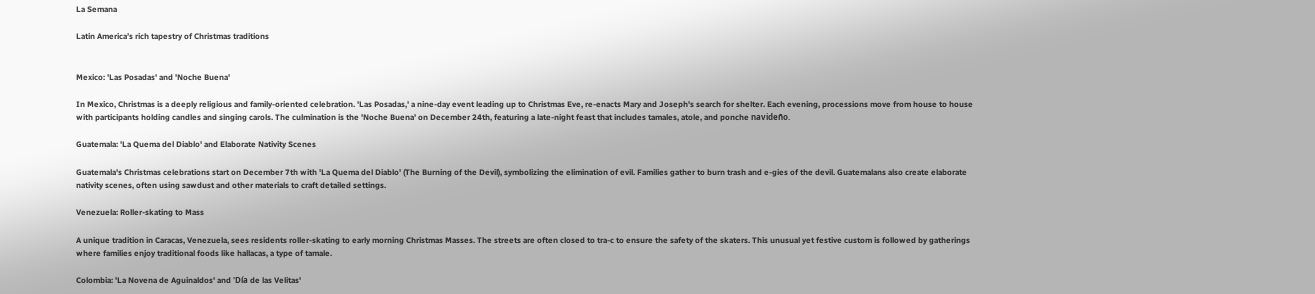La Semana

Latin America’s rich tapestry of Christmas traditions


Mexico: 'Las Posadas' and 'Noche Buena'

In Mexico, Christmas is a deeply religious and family-oriented celebration. 'Las Posadas,' a nine-day event leading up to Christmas Eve, re-enacts Mary and Joseph's search for shelter. Each evening, processions move from house to house with participants holding candles and singing carols. The culmination is the 'Noche Buena' on December 24th, featuring a late-night feast that includes tamales, atole, and ponche navideño.

Guatemala: 'La Quema del Diablo' and Elaborate Nativity Scenes

Guatemala's Christmas celebrations start on December 7th with 'La Quema del Diablo' (The Burning of the Devil), symbolizing the elimination of evil. Families gather to burn trash and e-gies of the devil. Guatemalans also create elaborate nativity scenes, often using sawdust and other materials to craft detailed settings.

Venezuela: Roller-skating to Mass

A unique tradition in Caracas, Venezuela, sees residents roller-skating to early morning Christmas Masses. The streets are often closed to tra-c to ensure the safety of the skaters. This unusual yet festive custom is followed by gatherings where families enjoy traditional foods like hallacas, a type of tamale.

Colombia: 'La Novena de Aguinaldos' and 'Día de las Velitas'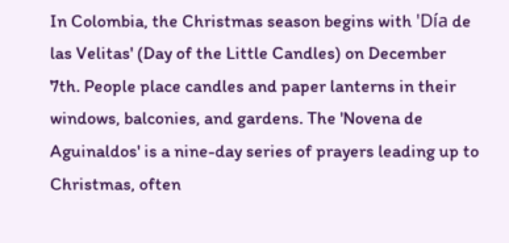In Colombia, the Christmas season begins with 'Día de las Velitas' (Day of the Little Candles) on December 7th. People place candles and paper lanterns in their windows, balconies, and gardens. The 'Novena de Aguinaldos' is a nine-day series of prayers leading up to Christmas, often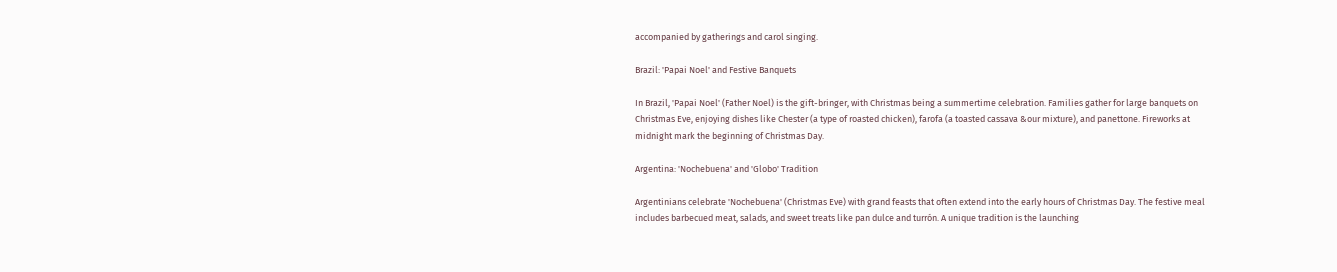accompanied by gatherings and carol singing.

Brazil: 'Papai Noel' and Festive Banquets

In Brazil, 'Papai Noel' (Father Noel) is the gift-bringer, with Christmas being a summertime celebration. Families gather for large banquets on Christmas Eve, enjoying dishes like Chester (a type of roasted chicken), farofa (a toasted cassava &our mixture), and panettone. Fireworks at midnight mark the beginning of Christmas Day.

Argentina: 'Nochebuena' and 'Globo' Tradition

Argentinians celebrate 'Nochebuena' (Christmas Eve) with grand feasts that often extend into the early hours of Christmas Day. The festive meal includes barbecued meat, salads, and sweet treats like pan dulce and turrón. A unique tradition is the launching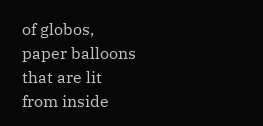of globos, paper balloons that are lit from inside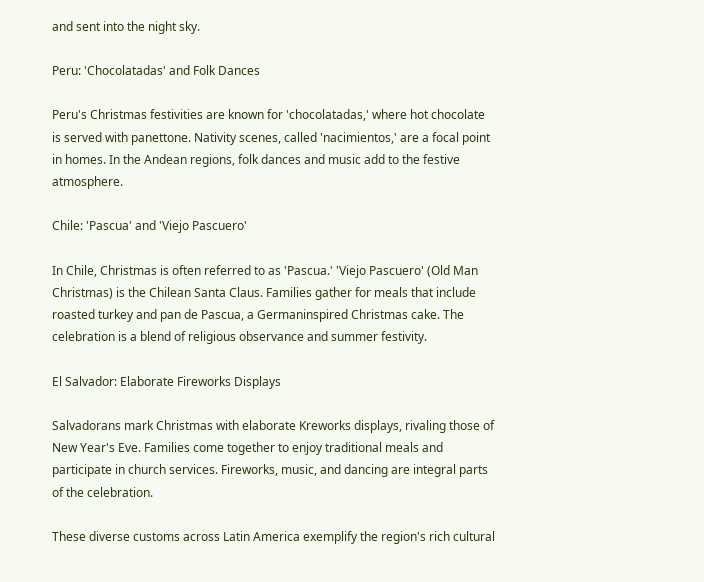and sent into the night sky.

Peru: 'Chocolatadas' and Folk Dances

Peru's Christmas festivities are known for 'chocolatadas,' where hot chocolate is served with panettone. Nativity scenes, called 'nacimientos,' are a focal point in homes. In the Andean regions, folk dances and music add to the festive atmosphere.

Chile: 'Pascua' and 'Viejo Pascuero'

In Chile, Christmas is often referred to as 'Pascua.' 'Viejo Pascuero' (Old Man Christmas) is the Chilean Santa Claus. Families gather for meals that include roasted turkey and pan de Pascua, a Germaninspired Christmas cake. The celebration is a blend of religious observance and summer festivity.

El Salvador: Elaborate Fireworks Displays

Salvadorans mark Christmas with elaborate Kreworks displays, rivaling those of New Year's Eve. Families come together to enjoy traditional meals and participate in church services. Fireworks, music, and dancing are integral parts of the celebration.

These diverse customs across Latin America exemplify the region's rich cultural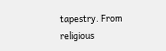tapestry. From religious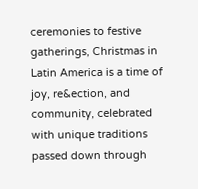ceremonies to festive gatherings, Christmas in Latin America is a time of joy, re&ection, and community, celebrated with unique traditions passed down through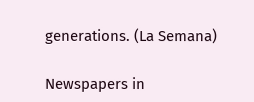generations. (La Semana)

Newspapers in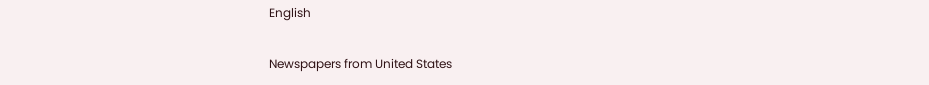English

Newspapers from United States